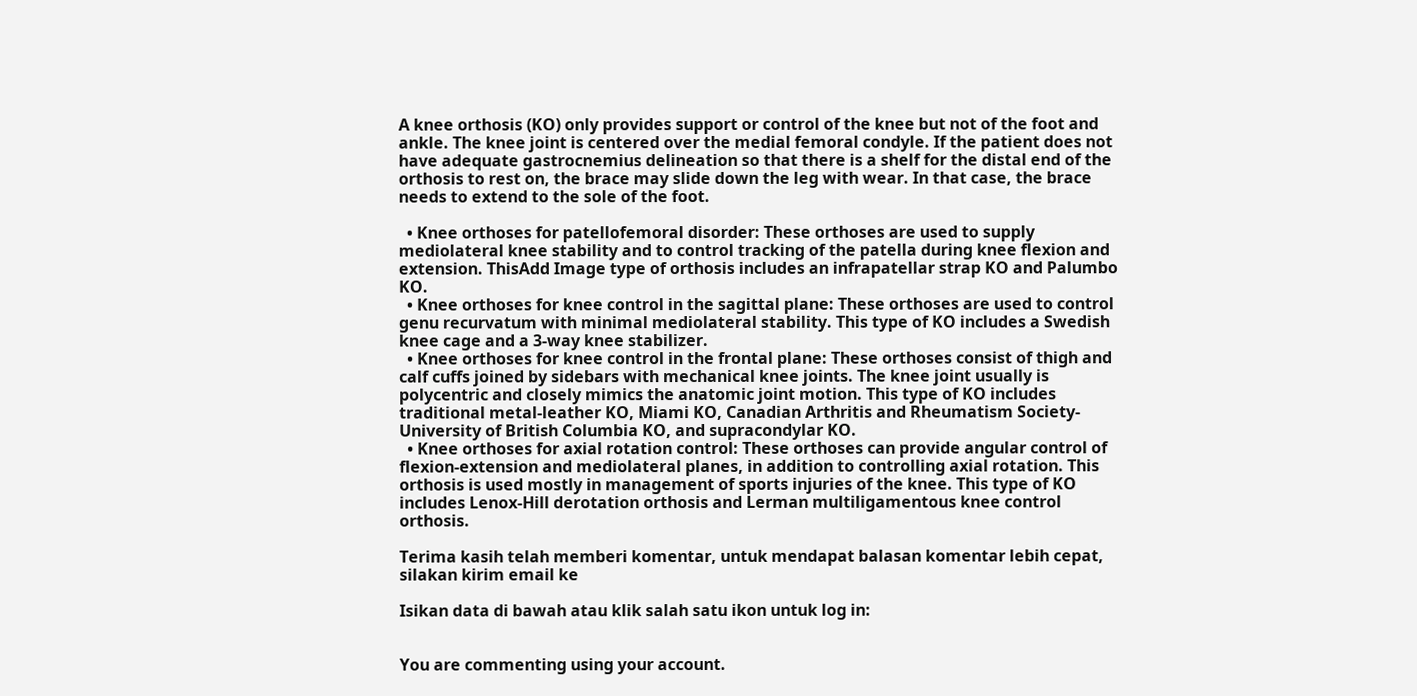A knee orthosis (KO) only provides support or control of the knee but not of the foot and ankle. The knee joint is centered over the medial femoral condyle. If the patient does not have adequate gastrocnemius delineation so that there is a shelf for the distal end of the orthosis to rest on, the brace may slide down the leg with wear. In that case, the brace needs to extend to the sole of the foot.

  • Knee orthoses for patellofemoral disorder: These orthoses are used to supply mediolateral knee stability and to control tracking of the patella during knee flexion and extension. ThisAdd Image type of orthosis includes an infrapatellar strap KO and Palumbo KO.
  • Knee orthoses for knee control in the sagittal plane: These orthoses are used to control genu recurvatum with minimal mediolateral stability. This type of KO includes a Swedish knee cage and a 3-way knee stabilizer.
  • Knee orthoses for knee control in the frontal plane: These orthoses consist of thigh and calf cuffs joined by sidebars with mechanical knee joints. The knee joint usually is polycentric and closely mimics the anatomic joint motion. This type of KO includes traditional metal-leather KO, Miami KO, Canadian Arthritis and Rheumatism Society- University of British Columbia KO, and supracondylar KO.
  • Knee orthoses for axial rotation control: These orthoses can provide angular control of flexion-extension and mediolateral planes, in addition to controlling axial rotation. This orthosis is used mostly in management of sports injuries of the knee. This type of KO includes Lenox-Hill derotation orthosis and Lerman multiligamentous knee control orthosis.

Terima kasih telah memberi komentar, untuk mendapat balasan komentar lebih cepat, silakan kirim email ke

Isikan data di bawah atau klik salah satu ikon untuk log in:


You are commenting using your account.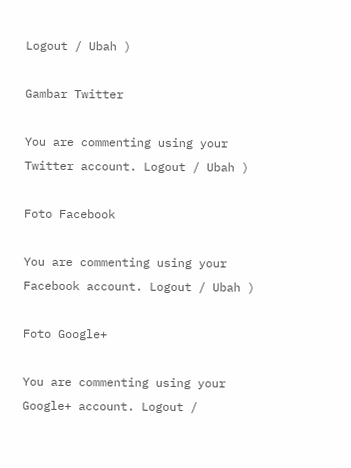Logout / Ubah )

Gambar Twitter

You are commenting using your Twitter account. Logout / Ubah )

Foto Facebook

You are commenting using your Facebook account. Logout / Ubah )

Foto Google+

You are commenting using your Google+ account. Logout /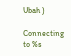Ubah )

Connecting to %s